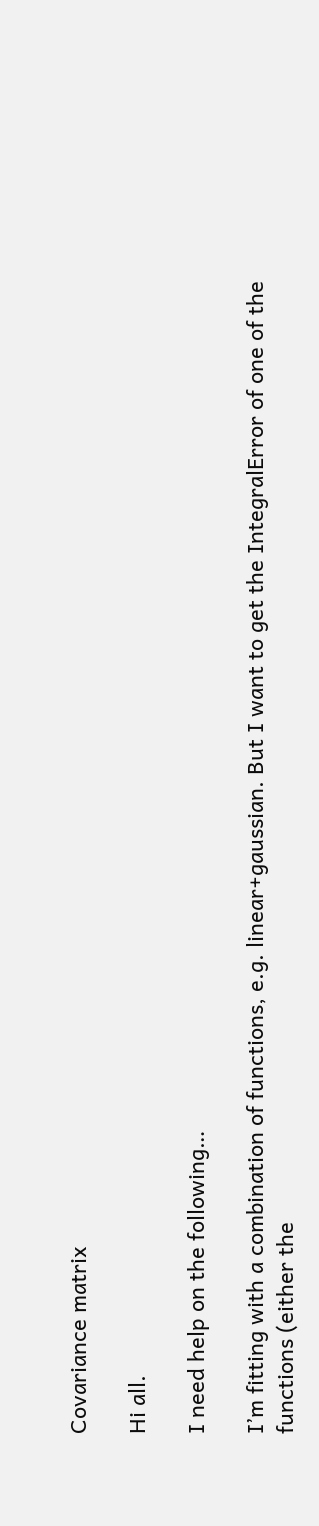Covariance matrix

Hi all.

I need help on the following…

I’m fitting with a combination of functions, e.g. linear+gaussian. But I want to get the IntegralError of one of the functions (either the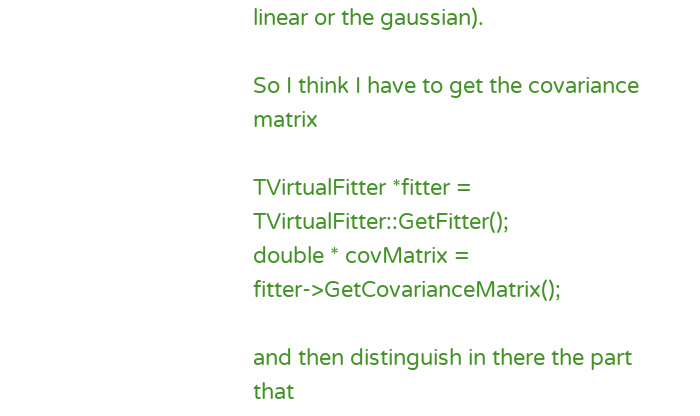linear or the gaussian).

So I think I have to get the covariance matrix

TVirtualFitter *fitter = TVirtualFitter::GetFitter();
double * covMatrix = fitter->GetCovarianceMatrix();

and then distinguish in there the part that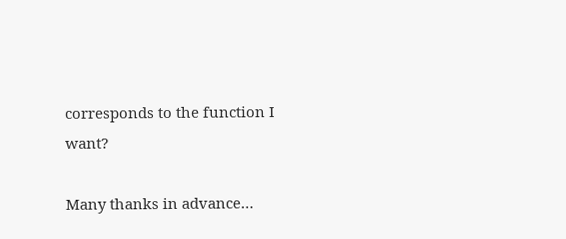corresponds to the function I want?

Many thanks in advance…